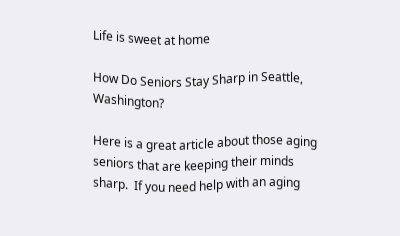Life is sweet at home

How Do Seniors Stay Sharp in Seattle, Washington?

Here is a great article about those aging seniors that are keeping their minds sharp.  If you need help with an aging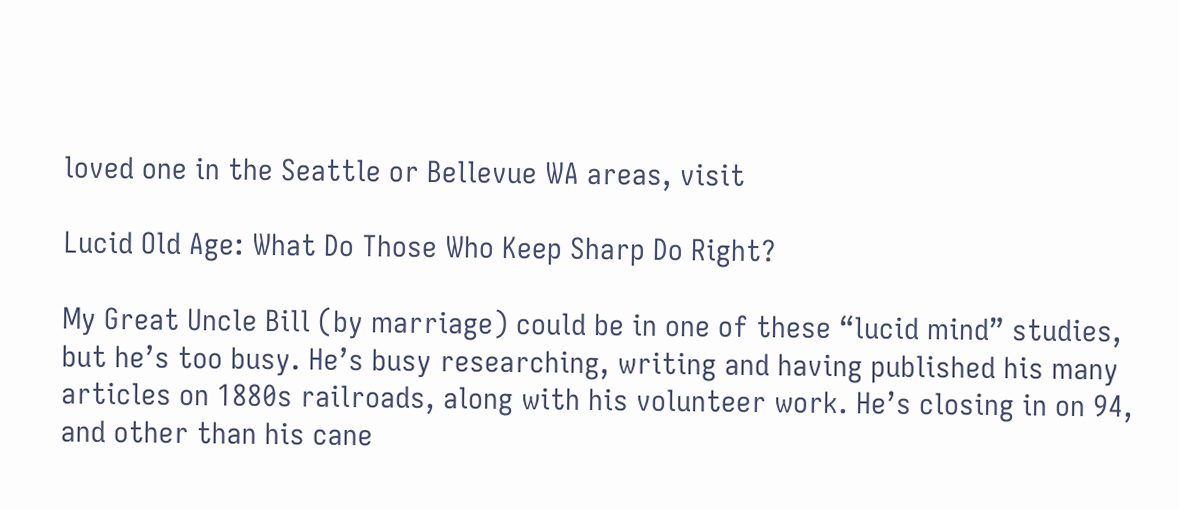loved one in the Seattle or Bellevue WA areas, visit

Lucid Old Age: What Do Those Who Keep Sharp Do Right?

My Great Uncle Bill (by marriage) could be in one of these “lucid mind” studies, but he’s too busy. He’s busy researching, writing and having published his many articles on 1880s railroads, along with his volunteer work. He’s closing in on 94, and other than his cane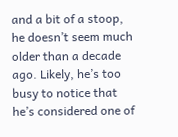and a bit of a stoop, he doesn’t seem much older than a decade ago. Likely, he’s too busy to notice that he’s considered one of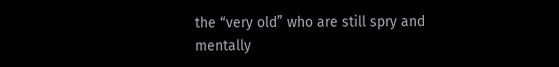the “very old” who are still spry and mentally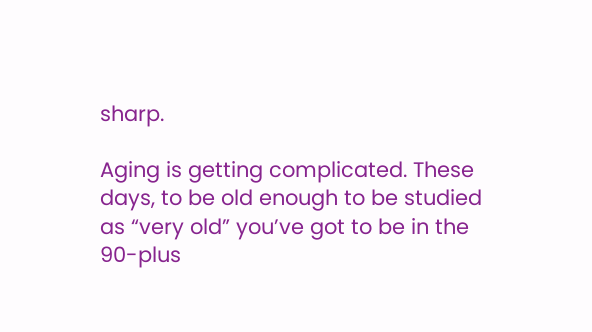sharp.

Aging is getting complicated. These days, to be old enough to be studied as “very old” you’ve got to be in the 90-plus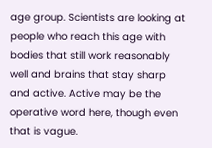age group. Scientists are looking at people who reach this age with bodies that still work reasonably well and brains that stay sharp and active. Active may be the operative word here, though even that is vague.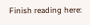Finish reading here: